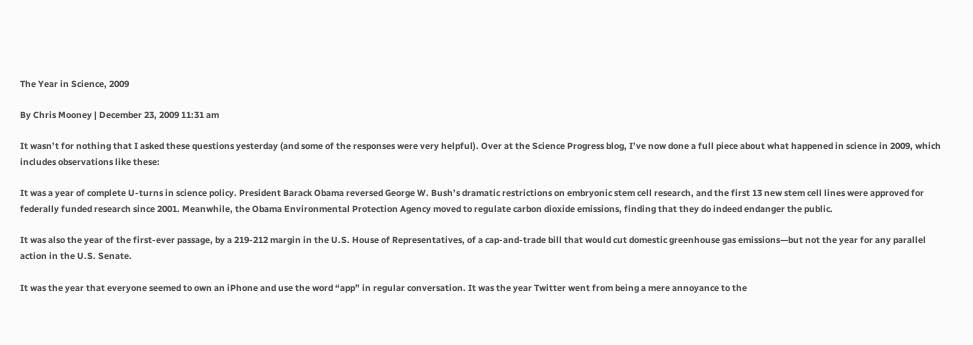The Year in Science, 2009

By Chris Mooney | December 23, 2009 11:31 am

It wasn’t for nothing that I asked these questions yesterday (and some of the responses were very helpful). Over at the Science Progress blog, I’ve now done a full piece about what happened in science in 2009, which includes observations like these:

It was a year of complete U-turns in science policy. President Barack Obama reversed George W. Bush’s dramatic restrictions on embryonic stem cell research, and the first 13 new stem cell lines were approved for federally funded research since 2001. Meanwhile, the Obama Environmental Protection Agency moved to regulate carbon dioxide emissions, finding that they do indeed endanger the public.

It was also the year of the first-ever passage, by a 219-212 margin in the U.S. House of Representatives, of a cap-and-trade bill that would cut domestic greenhouse gas emissions—but not the year for any parallel action in the U.S. Senate.

It was the year that everyone seemed to own an iPhone and use the word “app” in regular conversation. It was the year Twitter went from being a mere annoyance to the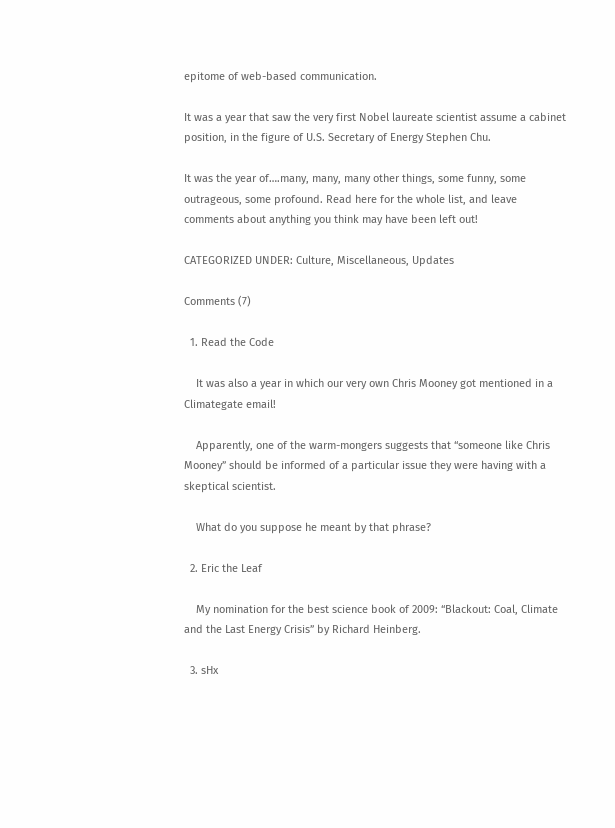epitome of web-based communication.

It was a year that saw the very first Nobel laureate scientist assume a cabinet position, in the figure of U.S. Secretary of Energy Stephen Chu.

It was the year of….many, many, many other things, some funny, some outrageous, some profound. Read here for the whole list, and leave comments about anything you think may have been left out!

CATEGORIZED UNDER: Culture, Miscellaneous, Updates

Comments (7)

  1. Read the Code

    It was also a year in which our very own Chris Mooney got mentioned in a Climategate email!

    Apparently, one of the warm-mongers suggests that “someone like Chris Mooney” should be informed of a particular issue they were having with a skeptical scientist.

    What do you suppose he meant by that phrase?

  2. Eric the Leaf

    My nomination for the best science book of 2009: “Blackout: Coal, Climate and the Last Energy Crisis” by Richard Heinberg.

  3. sHx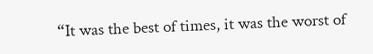“It was the best of times, it was the worst of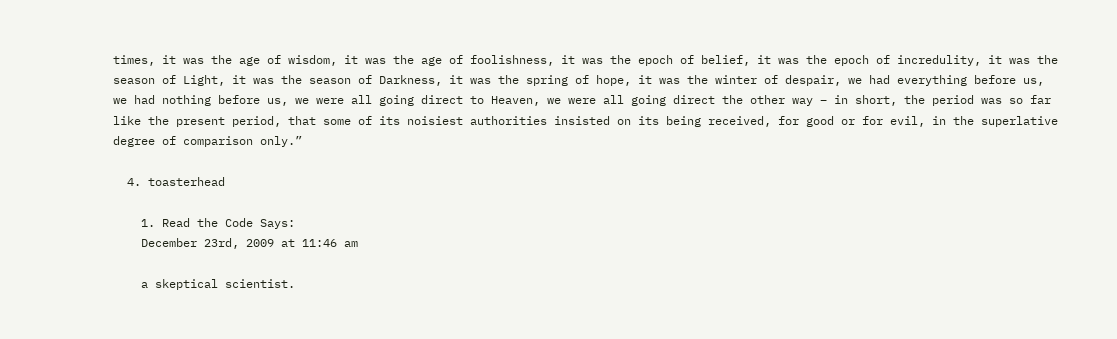times, it was the age of wisdom, it was the age of foolishness, it was the epoch of belief, it was the epoch of incredulity, it was the season of Light, it was the season of Darkness, it was the spring of hope, it was the winter of despair, we had everything before us, we had nothing before us, we were all going direct to Heaven, we were all going direct the other way – in short, the period was so far like the present period, that some of its noisiest authorities insisted on its being received, for good or for evil, in the superlative degree of comparison only.”

  4. toasterhead

    1. Read the Code Says:
    December 23rd, 2009 at 11:46 am

    a skeptical scientist.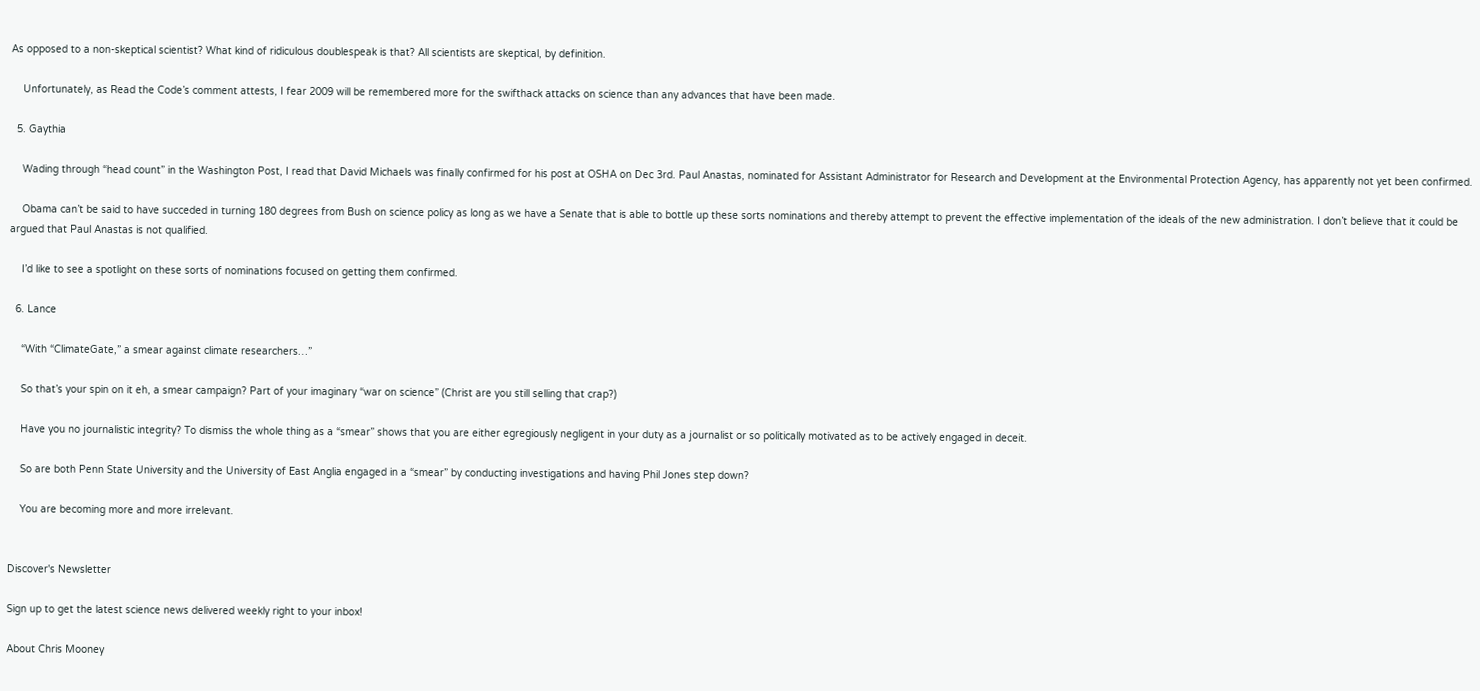As opposed to a non-skeptical scientist? What kind of ridiculous doublespeak is that? All scientists are skeptical, by definition.

    Unfortunately, as Read the Code’s comment attests, I fear 2009 will be remembered more for the swifthack attacks on science than any advances that have been made.

  5. Gaythia

    Wading through “head count” in the Washington Post, I read that David Michaels was finally confirmed for his post at OSHA on Dec 3rd. Paul Anastas, nominated for Assistant Administrator for Research and Development at the Environmental Protection Agency, has apparently not yet been confirmed.

    Obama can’t be said to have succeded in turning 180 degrees from Bush on science policy as long as we have a Senate that is able to bottle up these sorts nominations and thereby attempt to prevent the effective implementation of the ideals of the new administration. I don’t believe that it could be argued that Paul Anastas is not qualified.

    I’d like to see a spotlight on these sorts of nominations focused on getting them confirmed.

  6. Lance

    “With “ClimateGate,” a smear against climate researchers…”

    So that’s your spin on it eh, a smear campaign? Part of your imaginary “war on science” (Christ are you still selling that crap?)

    Have you no journalistic integrity? To dismiss the whole thing as a “smear” shows that you are either egregiously negligent in your duty as a journalist or so politically motivated as to be actively engaged in deceit.

    So are both Penn State University and the University of East Anglia engaged in a “smear” by conducting investigations and having Phil Jones step down?

    You are becoming more and more irrelevant.


Discover's Newsletter

Sign up to get the latest science news delivered weekly right to your inbox!

About Chris Mooney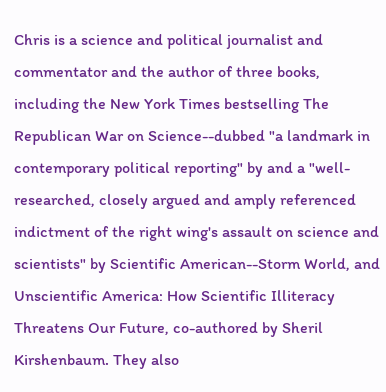Chris is a science and political journalist and commentator and the author of three books, including the New York Times bestselling The Republican War on Science--dubbed "a landmark in contemporary political reporting" by and a "well-researched, closely argued and amply referenced indictment of the right wing's assault on science and scientists" by Scientific American--Storm World, and Unscientific America: How Scientific Illiteracy Threatens Our Future, co-authored by Sheril Kirshenbaum. They also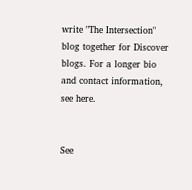write "The Intersection" blog together for Discover blogs. For a longer bio and contact information, see here.


See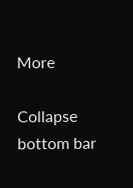More

Collapse bottom bar